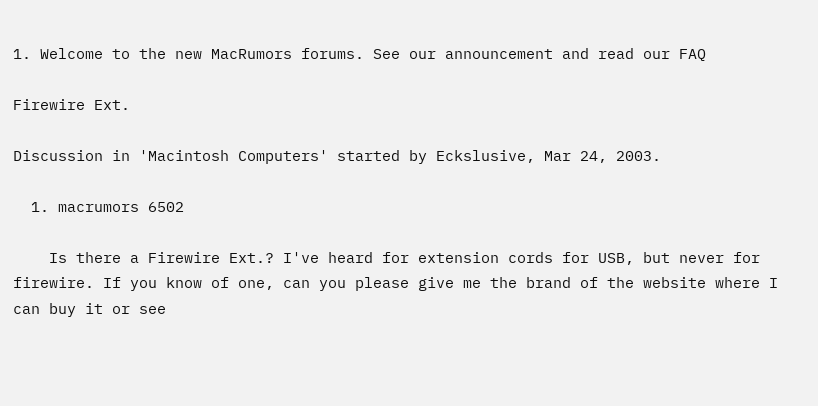1. Welcome to the new MacRumors forums. See our announcement and read our FAQ

Firewire Ext.

Discussion in 'Macintosh Computers' started by Eckslusive, Mar 24, 2003.

  1. macrumors 6502

    Is there a Firewire Ext.? I've heard for extension cords for USB, but never for firewire. If you know of one, can you please give me the brand of the website where I can buy it or see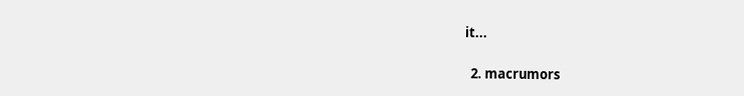it...

  2. macrumors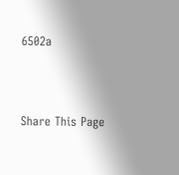6502a



Share This Page